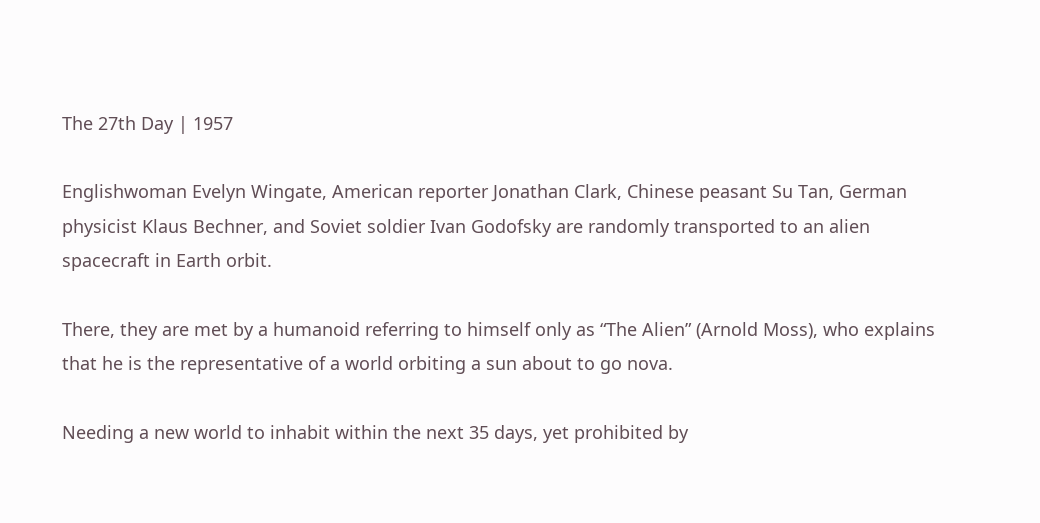The 27th Day | 1957

Englishwoman Evelyn Wingate, American reporter Jonathan Clark, Chinese peasant Su Tan, German physicist Klaus Bechner, and Soviet soldier Ivan Godofsky are randomly transported to an alien spacecraft in Earth orbit.

There, they are met by a humanoid referring to himself only as “The Alien” (Arnold Moss), who explains that he is the representative of a world orbiting a sun about to go nova.

Needing a new world to inhabit within the next 35 days, yet prohibited by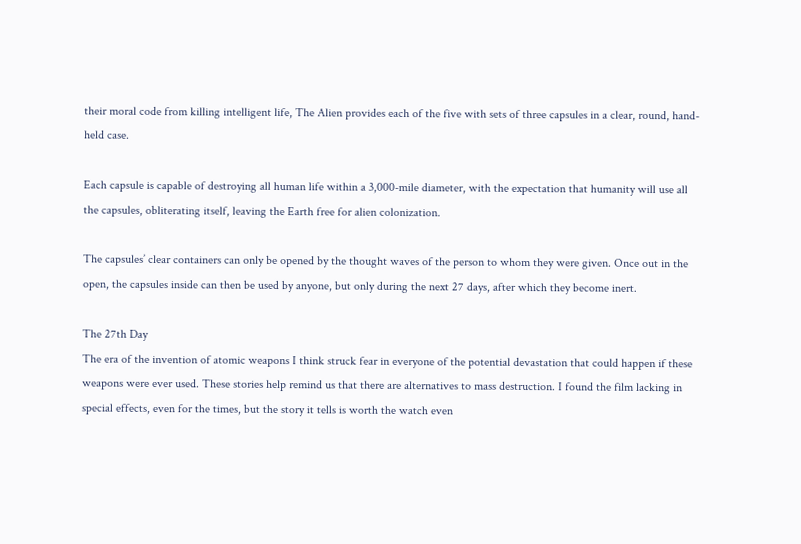their moral code from killing intelligent life, The Alien provides each of the five with sets of three capsules in a clear, round, hand-held case.

Each capsule is capable of destroying all human life within a 3,000-mile diameter, with the expectation that humanity will use all the capsules, obliterating itself, leaving the Earth free for alien colonization.

The capsules’ clear containers can only be opened by the thought waves of the person to whom they were given. Once out in the open, the capsules inside can then be used by anyone, but only during the next 27 days, after which they become inert.

The 27th Day
The era of the invention of atomic weapons I think struck fear in everyone of the potential devastation that could happen if these weapons were ever used. These stories help remind us that there are alternatives to mass destruction. I found the film lacking in special effects, even for the times, but the story it tells is worth the watch even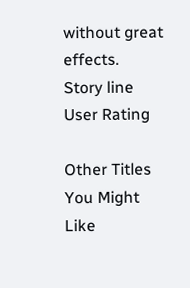without great effects.
Story line
User Rating

Other Titles You Might Like